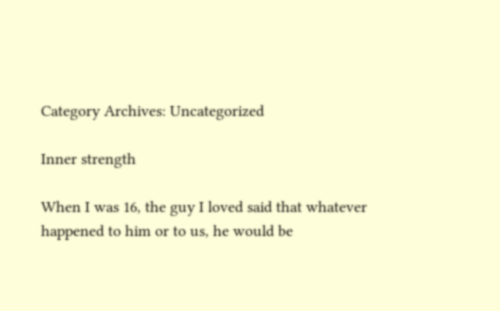Category Archives: Uncategorized

Inner strength

When I was 16, the guy I loved said that whatever happened to him or to us, he would be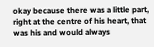okay because there was a little part, right at the centre of his heart, that was his and would always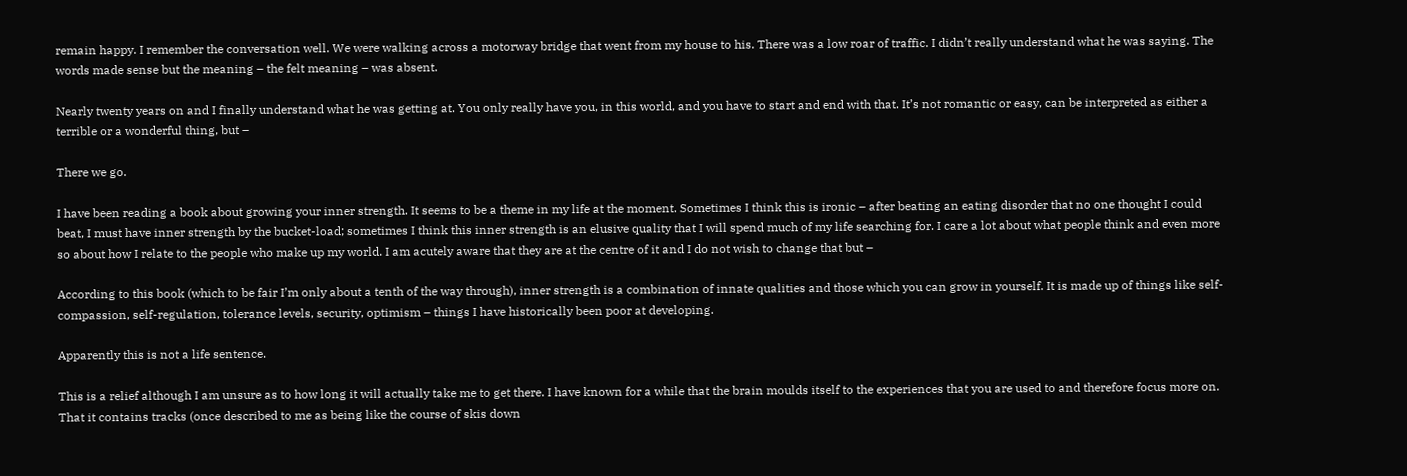remain happy. I remember the conversation well. We were walking across a motorway bridge that went from my house to his. There was a low roar of traffic. I didn’t really understand what he was saying. The words made sense but the meaning – the felt meaning – was absent.

Nearly twenty years on and I finally understand what he was getting at. You only really have you, in this world, and you have to start and end with that. It’s not romantic or easy, can be interpreted as either a terrible or a wonderful thing, but –

There we go.

I have been reading a book about growing your inner strength. It seems to be a theme in my life at the moment. Sometimes I think this is ironic – after beating an eating disorder that no one thought I could beat, I must have inner strength by the bucket-load; sometimes I think this inner strength is an elusive quality that I will spend much of my life searching for. I care a lot about what people think and even more so about how I relate to the people who make up my world. I am acutely aware that they are at the centre of it and I do not wish to change that but –

According to this book (which to be fair I’m only about a tenth of the way through), inner strength is a combination of innate qualities and those which you can grow in yourself. It is made up of things like self-compassion, self-regulation, tolerance levels, security, optimism – things I have historically been poor at developing.

Apparently this is not a life sentence.

This is a relief although I am unsure as to how long it will actually take me to get there. I have known for a while that the brain moulds itself to the experiences that you are used to and therefore focus more on. That it contains tracks (once described to me as being like the course of skis down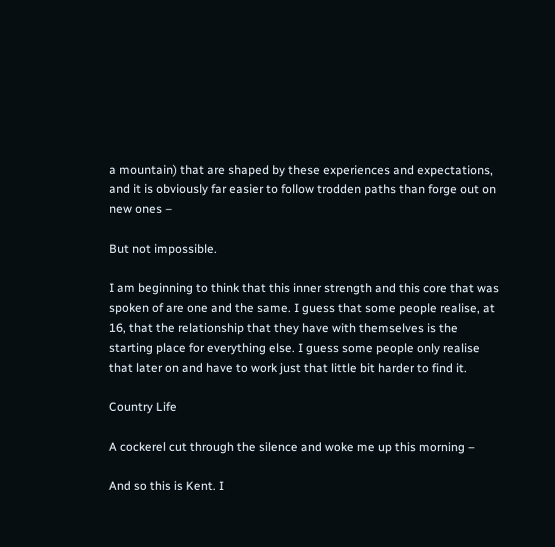a mountain) that are shaped by these experiences and expectations, and it is obviously far easier to follow trodden paths than forge out on new ones –

But not impossible.

I am beginning to think that this inner strength and this core that was spoken of are one and the same. I guess that some people realise, at 16, that the relationship that they have with themselves is the starting place for everything else. I guess some people only realise that later on and have to work just that little bit harder to find it.

Country Life

A cockerel cut through the silence and woke me up this morning –

And so this is Kent. I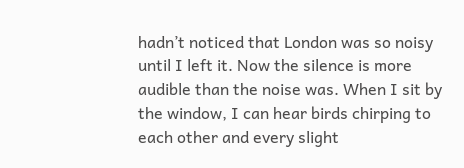hadn’t noticed that London was so noisy until I left it. Now the silence is more audible than the noise was. When I sit by the window, I can hear birds chirping to each other and every slight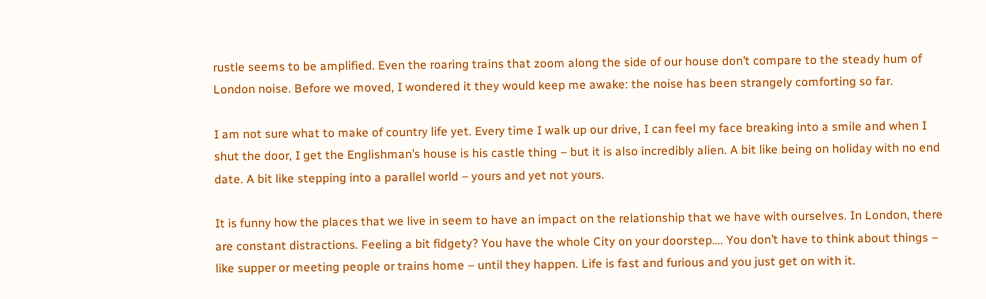rustle seems to be amplified. Even the roaring trains that zoom along the side of our house don’t compare to the steady hum of London noise. Before we moved, I wondered it they would keep me awake: the noise has been strangely comforting so far.

I am not sure what to make of country life yet. Every time I walk up our drive, I can feel my face breaking into a smile and when I shut the door, I get the Englishman’s house is his castle thing – but it is also incredibly alien. A bit like being on holiday with no end date. A bit like stepping into a parallel world – yours and yet not yours.

It is funny how the places that we live in seem to have an impact on the relationship that we have with ourselves. In London, there are constant distractions. Feeling a bit fidgety? You have the whole City on your doorstep…. You don’t have to think about things – like supper or meeting people or trains home – until they happen. Life is fast and furious and you just get on with it.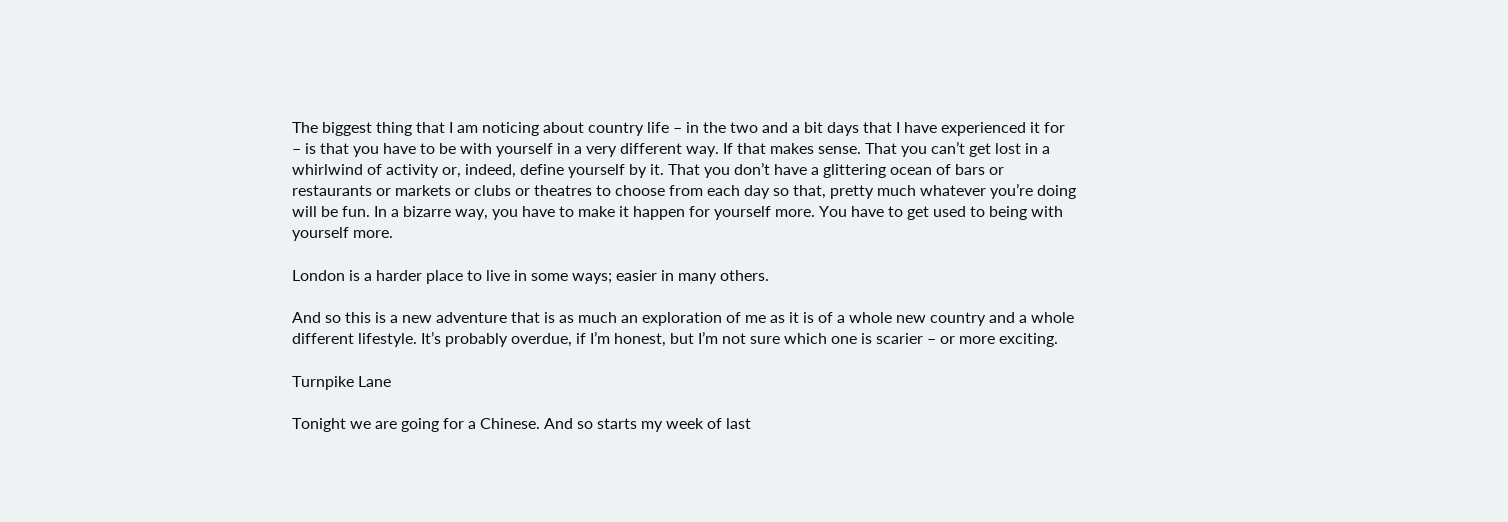The biggest thing that I am noticing about country life – in the two and a bit days that I have experienced it for – is that you have to be with yourself in a very different way. If that makes sense. That you can’t get lost in a whirlwind of activity or, indeed, define yourself by it. That you don’t have a glittering ocean of bars or restaurants or markets or clubs or theatres to choose from each day so that, pretty much whatever you’re doing will be fun. In a bizarre way, you have to make it happen for yourself more. You have to get used to being with yourself more.

London is a harder place to live in some ways; easier in many others.

And so this is a new adventure that is as much an exploration of me as it is of a whole new country and a whole different lifestyle. It’s probably overdue, if I’m honest, but I’m not sure which one is scarier – or more exciting.

Turnpike Lane

Tonight we are going for a Chinese. And so starts my week of last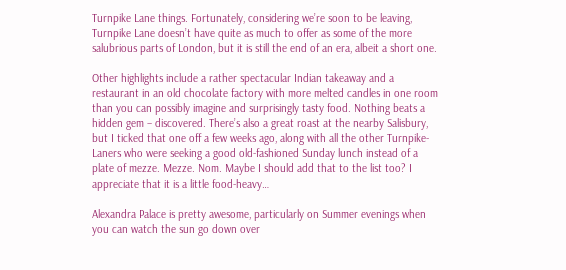Turnpike Lane things. Fortunately, considering we’re soon to be leaving, Turnpike Lane doesn’t have quite as much to offer as some of the more salubrious parts of London, but it is still the end of an era, albeit a short one.

Other highlights include a rather spectacular Indian takeaway and a restaurant in an old chocolate factory with more melted candles in one room than you can possibly imagine and surprisingly tasty food. Nothing beats a hidden gem – discovered. There’s also a great roast at the nearby Salisbury, but I ticked that one off a few weeks ago, along with all the other Turnpike-Laners who were seeking a good old-fashioned Sunday lunch instead of a plate of mezze. Mezze. Nom. Maybe I should add that to the list too? I appreciate that it is a little food-heavy…

Alexandra Palace is pretty awesome, particularly on Summer evenings when you can watch the sun go down over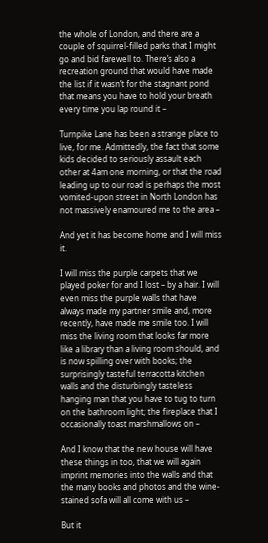the whole of London, and there are a couple of squirrel-filled parks that I might go and bid farewell to. There’s also a recreation ground that would have made the list if it wasn’t for the stagnant pond that means you have to hold your breath every time you lap round it –

Turnpike Lane has been a strange place to live, for me. Admittedly, the fact that some kids decided to seriously assault each other at 4am one morning, or that the road leading up to our road is perhaps the most vomited-upon street in North London has not massively enamoured me to the area –

And yet it has become home and I will miss it.

I will miss the purple carpets that we played poker for and I lost – by a hair. I will even miss the purple walls that have always made my partner smile and, more recently, have made me smile too. I will miss the living room that looks far more like a library than a living room should, and is now spilling over with books; the surprisingly tasteful terracotta kitchen walls and the disturbingly tasteless hanging man that you have to tug to turn on the bathroom light; the fireplace that I occasionally toast marshmallows on –

And I know that the new house will have these things in too, that we will again imprint memories into the walls and that the many books and photos and the wine-stained sofa will all come with us –

But it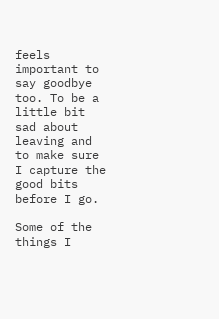feels important to say goodbye too. To be a little bit sad about leaving and to make sure I capture the good bits before I go.

Some of the things I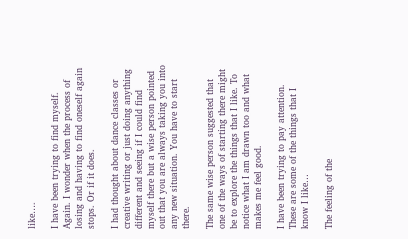like….

I have been trying to find myself. Again. I wonder when the process of losing and having to find oneself again stops. Or if it does.

I had thought about dance classes or creative writing or just doing anything different and seeing if I could find myself there but a wise person pointed out that you are always taking you into any new situation. You have to start there.

The same wise person suggested that one of the ways of starting there might be to explore the things that I like. To notice what I am drawn too and what makes me feel good.

I have been trying to pay attention. These are some of the things that I know I like…

The feeling of the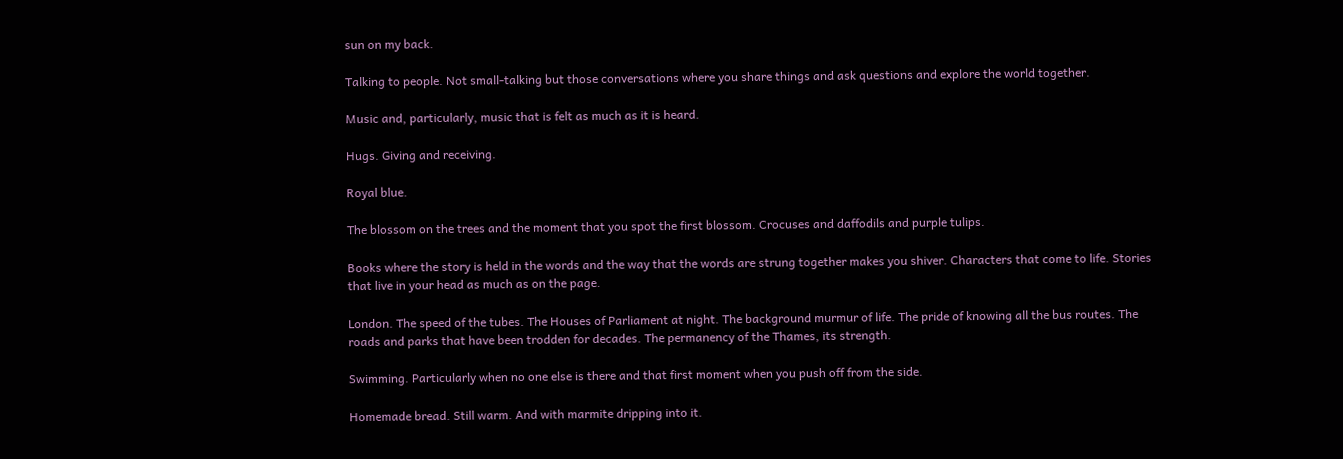sun on my back.

Talking to people. Not small-talking but those conversations where you share things and ask questions and explore the world together.

Music and, particularly, music that is felt as much as it is heard.

Hugs. Giving and receiving.

Royal blue.

The blossom on the trees and the moment that you spot the first blossom. Crocuses and daffodils and purple tulips.

Books where the story is held in the words and the way that the words are strung together makes you shiver. Characters that come to life. Stories that live in your head as much as on the page.

London. The speed of the tubes. The Houses of Parliament at night. The background murmur of life. The pride of knowing all the bus routes. The roads and parks that have been trodden for decades. The permanency of the Thames, its strength.

Swimming. Particularly when no one else is there and that first moment when you push off from the side.

Homemade bread. Still warm. And with marmite dripping into it.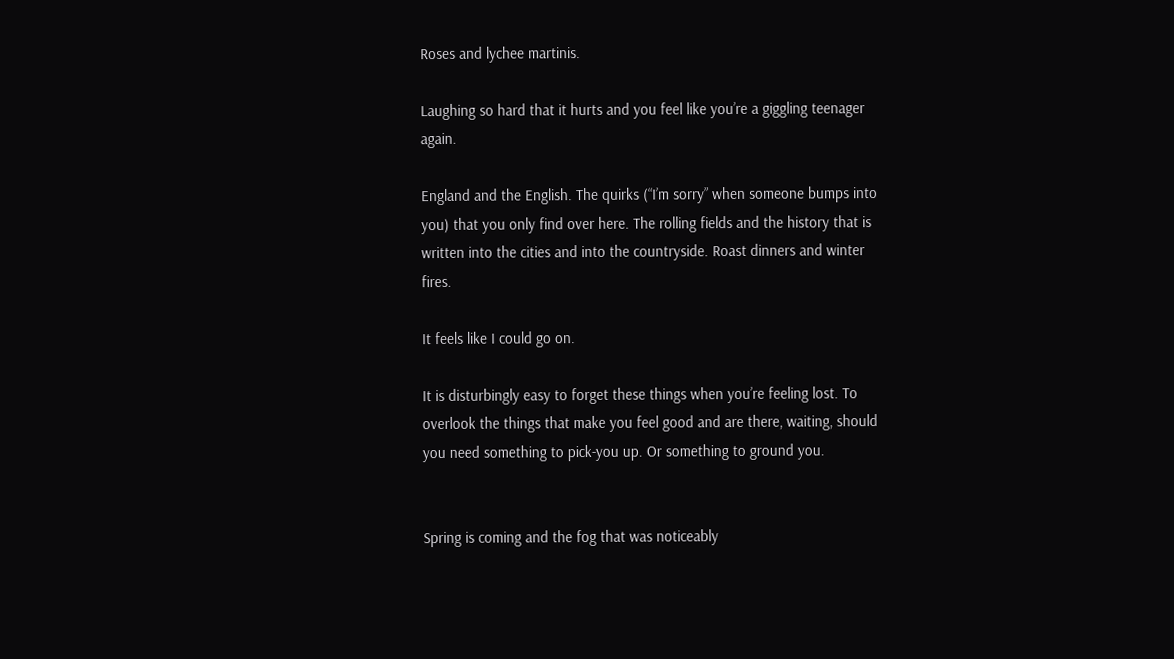Roses and lychee martinis.

Laughing so hard that it hurts and you feel like you’re a giggling teenager again.

England and the English. The quirks (“I’m sorry” when someone bumps into you) that you only find over here. The rolling fields and the history that is written into the cities and into the countryside. Roast dinners and winter fires.

It feels like I could go on.

It is disturbingly easy to forget these things when you’re feeling lost. To overlook the things that make you feel good and are there, waiting, should you need something to pick-you up. Or something to ground you.


Spring is coming and the fog that was noticeably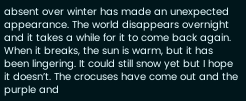absent over winter has made an unexpected appearance. The world disappears overnight and it takes a while for it to come back again. When it breaks, the sun is warm, but it has been lingering. It could still snow yet but I hope it doesn’t. The crocuses have come out and the purple and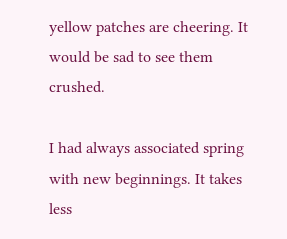yellow patches are cheering. It would be sad to see them crushed.

I had always associated spring with new beginnings. It takes less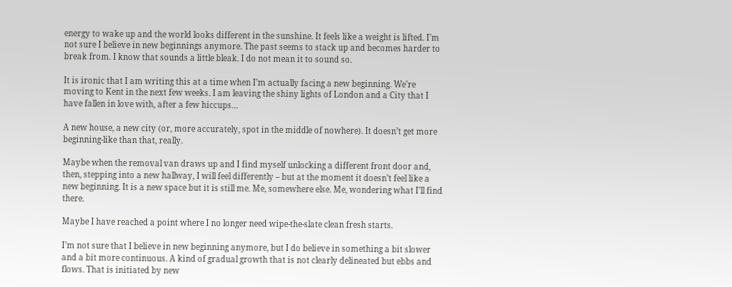energy to wake up and the world looks different in the sunshine. It feels like a weight is lifted. I’m not sure I believe in new beginnings anymore. The past seems to stack up and becomes harder to break from. I know that sounds a little bleak. I do not mean it to sound so.

It is ironic that I am writing this at a time when I’m actually facing a new beginning. We’re moving to Kent in the next few weeks. I am leaving the shiny lights of London and a City that I have fallen in love with, after a few hiccups…

A new house, a new city (or, more accurately, spot in the middle of nowhere). It doesn’t get more beginning-like than that, really.

Maybe when the removal van draws up and I find myself unlocking a different front door and, then, stepping into a new hallway, I will feel differently – but at the moment it doesn’t feel like a new beginning. It is a new space but it is still me. Me, somewhere else. Me, wondering what I’ll find there.

Maybe I have reached a point where I no longer need wipe-the-slate clean fresh starts.

I’m not sure that I believe in new beginning anymore, but I do believe in something a bit slower and a bit more continuous. A kind of gradual growth that is not clearly delineated but ebbs and flows. That is initiated by new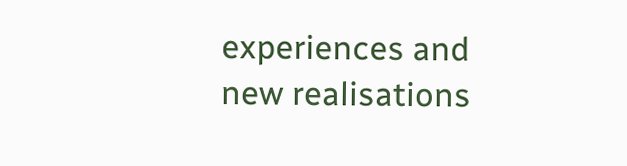experiences and new realisations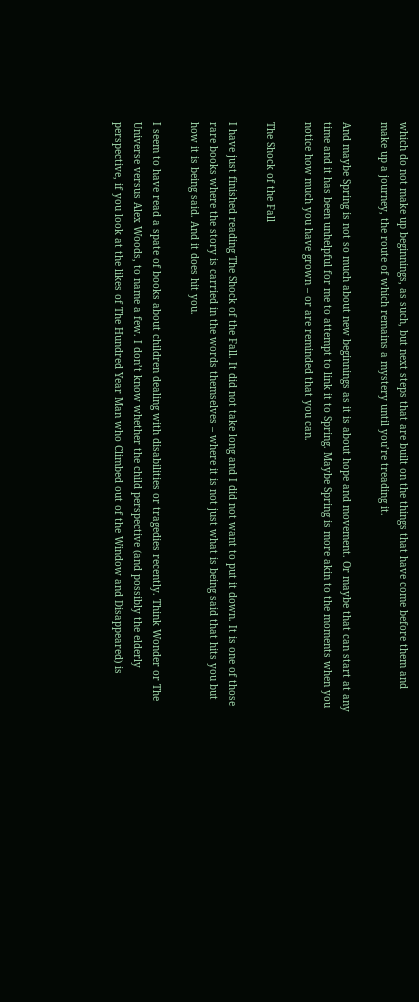which do not make up beginnings, as such, but next steps that are built on the things that have come before them and make up a journey, the route of which remains a mystery until you’re treading it.

And maybe Spring is not so much about new beginnings as it is about hope and movement. Or maybe that can start at any time and it has been unhelpful for me to attempt to link it to Spring. Maybe Spring is more akin to the moments when you notice how much you have grown – or are reminded that you can.

The Shock of the Fall

I have just finished reading The Shock of the Fall. It did not take long and I did not want to put it down. It is one of those rare books where the story is carried in the words themselves – where it is not just what is being said that hits you but how it is being said. And it does hit you.

I seem to have read a spate of books about children dealing with disabilities or tragedies recently. Think Wonder or The Universe versus Alex Woods, to name a few. I don’t know whether the child perspective (and possibly the elderly perspective, if you look at the likes of The Hundred Year Man who Climbed out of the Window and Disappeared) is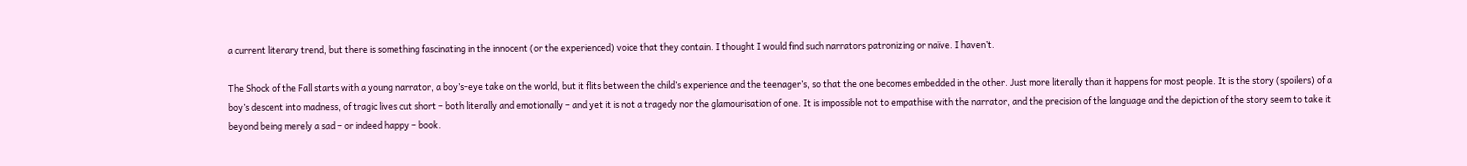a current literary trend, but there is something fascinating in the innocent (or the experienced) voice that they contain. I thought I would find such narrators patronizing or naïve. I haven’t.

The Shock of the Fall starts with a young narrator, a boy’s-eye take on the world, but it flits between the child’s experience and the teenager’s, so that the one becomes embedded in the other. Just more literally than it happens for most people. It is the story (spoilers) of a boy’s descent into madness, of tragic lives cut short – both literally and emotionally – and yet it is not a tragedy nor the glamourisation of one. It is impossible not to empathise with the narrator, and the precision of the language and the depiction of the story seem to take it beyond being merely a sad – or indeed happy – book.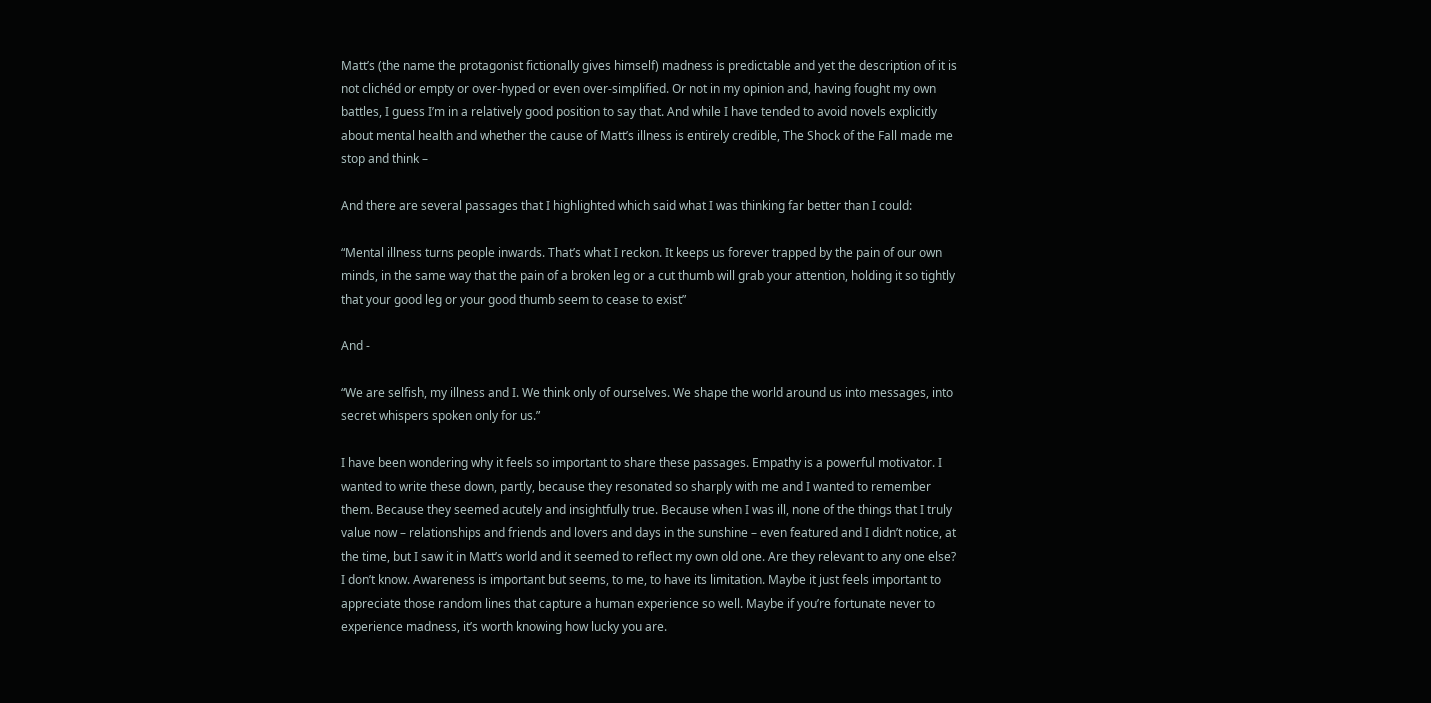Matt’s (the name the protagonist fictionally gives himself) madness is predictable and yet the description of it is not clichéd or empty or over-hyped or even over-simplified. Or not in my opinion and, having fought my own battles, I guess I’m in a relatively good position to say that. And while I have tended to avoid novels explicitly about mental health and whether the cause of Matt’s illness is entirely credible, The Shock of the Fall made me stop and think –

And there are several passages that I highlighted which said what I was thinking far better than I could:

“Mental illness turns people inwards. That’s what I reckon. It keeps us forever trapped by the pain of our own minds, in the same way that the pain of a broken leg or a cut thumb will grab your attention, holding it so tightly that your good leg or your good thumb seem to cease to exist”

And -

“We are selfish, my illness and I. We think only of ourselves. We shape the world around us into messages, into secret whispers spoken only for us.”

I have been wondering why it feels so important to share these passages. Empathy is a powerful motivator. I wanted to write these down, partly, because they resonated so sharply with me and I wanted to remember them. Because they seemed acutely and insightfully true. Because when I was ill, none of the things that I truly value now – relationships and friends and lovers and days in the sunshine – even featured and I didn’t notice, at the time, but I saw it in Matt’s world and it seemed to reflect my own old one. Are they relevant to any one else? I don’t know. Awareness is important but seems, to me, to have its limitation. Maybe it just feels important to appreciate those random lines that capture a human experience so well. Maybe if you’re fortunate never to experience madness, it’s worth knowing how lucky you are.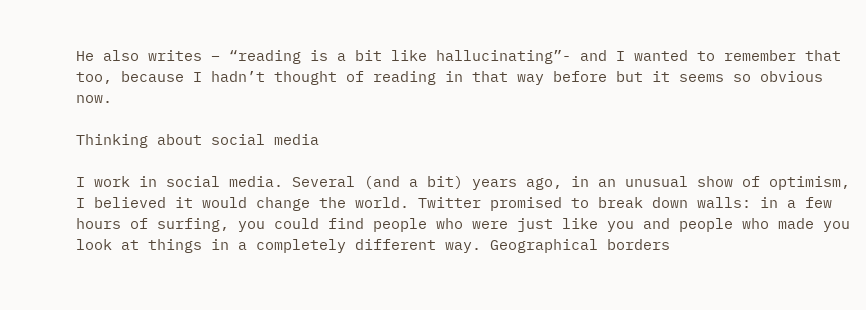He also writes – “reading is a bit like hallucinating”- and I wanted to remember that too, because I hadn’t thought of reading in that way before but it seems so obvious now.

Thinking about social media

I work in social media. Several (and a bit) years ago, in an unusual show of optimism, I believed it would change the world. Twitter promised to break down walls: in a few hours of surfing, you could find people who were just like you and people who made you look at things in a completely different way. Geographical borders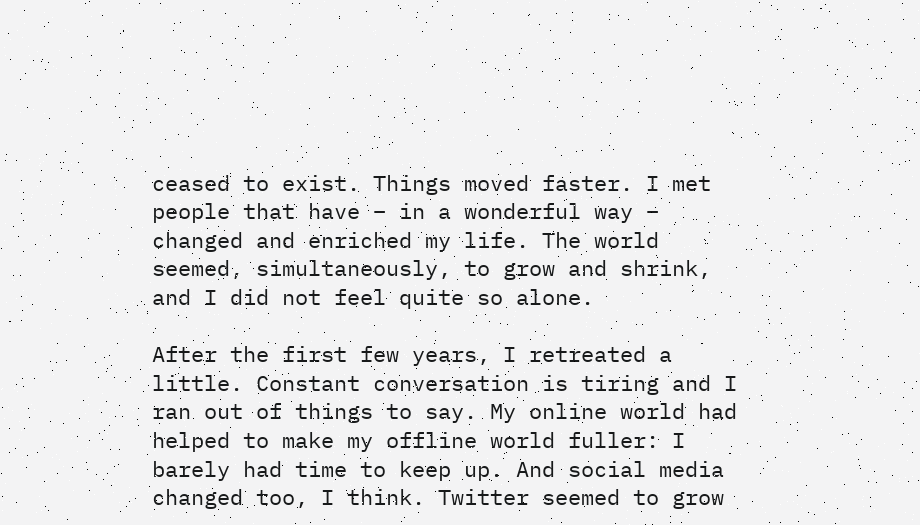ceased to exist. Things moved faster. I met people that have – in a wonderful way – changed and enriched my life. The world seemed, simultaneously, to grow and shrink, and I did not feel quite so alone.

After the first few years, I retreated a little. Constant conversation is tiring and I ran out of things to say. My online world had helped to make my offline world fuller: I barely had time to keep up. And social media changed too, I think. Twitter seemed to grow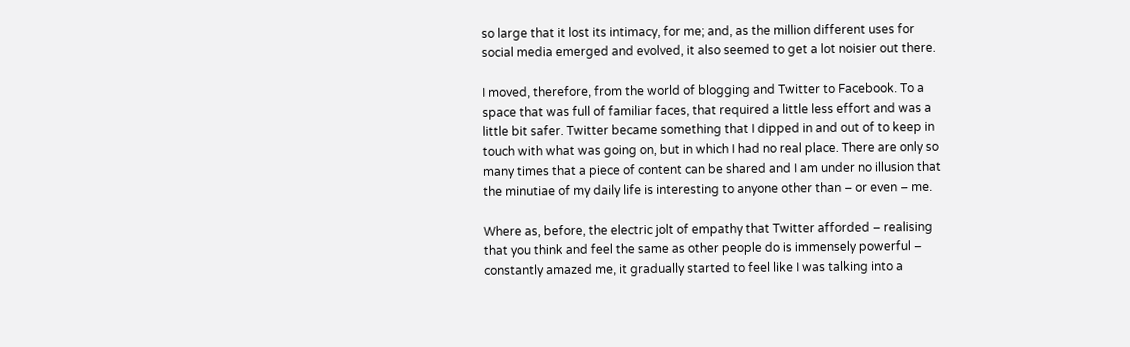so large that it lost its intimacy, for me; and, as the million different uses for social media emerged and evolved, it also seemed to get a lot noisier out there.

I moved, therefore, from the world of blogging and Twitter to Facebook. To a space that was full of familiar faces, that required a little less effort and was a little bit safer. Twitter became something that I dipped in and out of to keep in touch with what was going on, but in which I had no real place. There are only so many times that a piece of content can be shared and I am under no illusion that the minutiae of my daily life is interesting to anyone other than – or even – me.

Where as, before, the electric jolt of empathy that Twitter afforded – realising that you think and feel the same as other people do is immensely powerful – constantly amazed me, it gradually started to feel like I was talking into a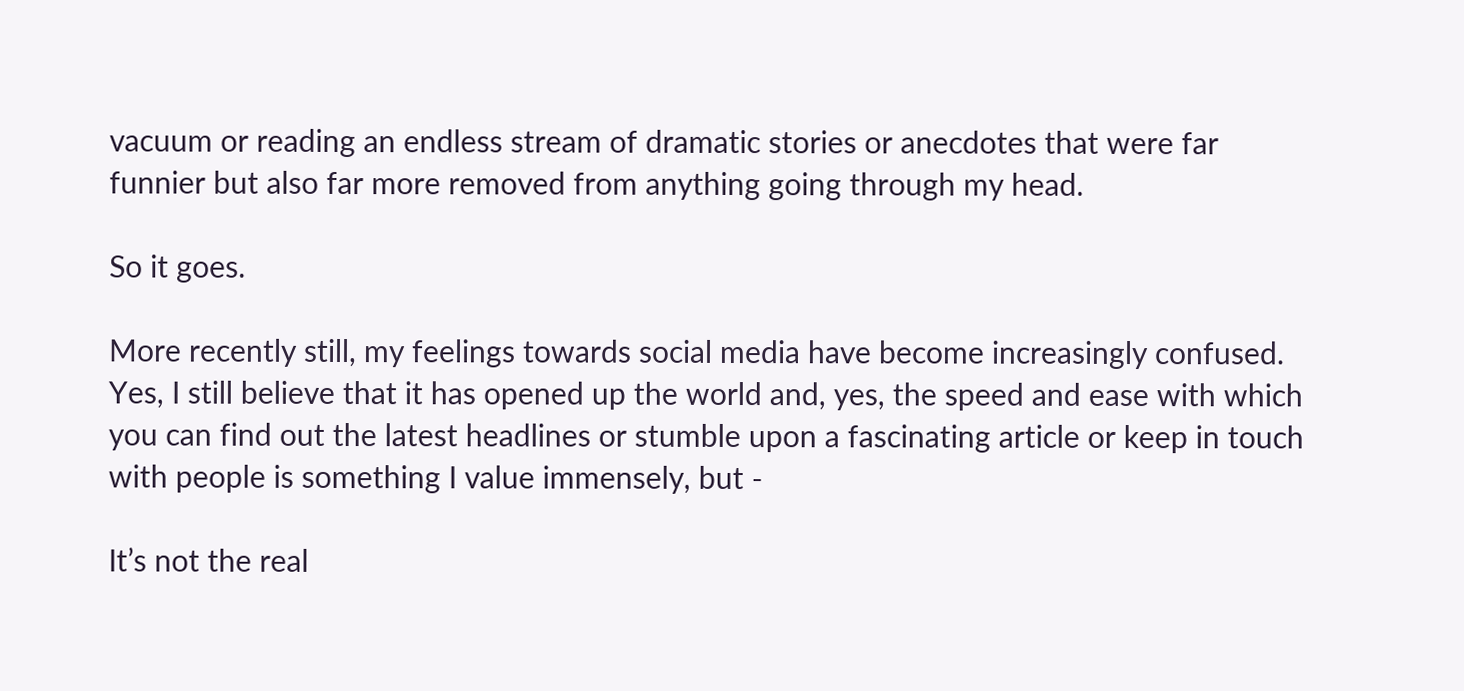vacuum or reading an endless stream of dramatic stories or anecdotes that were far funnier but also far more removed from anything going through my head.

So it goes.

More recently still, my feelings towards social media have become increasingly confused. Yes, I still believe that it has opened up the world and, yes, the speed and ease with which you can find out the latest headlines or stumble upon a fascinating article or keep in touch with people is something I value immensely, but -

It’s not the real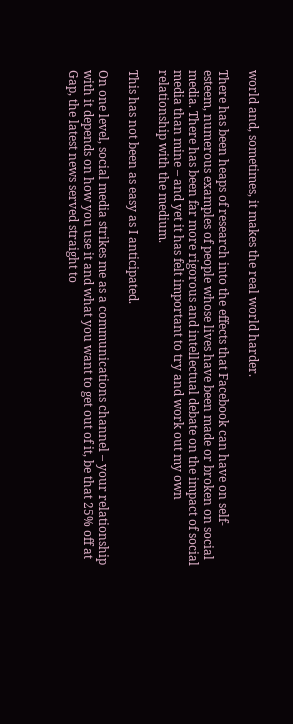world and, sometimes, it makes the real world harder.

There has been heaps of research into the effects that Facebook can have on self-esteem, numerous examples of people whose lives have been made or broken on social media. There has been far more rigorous and intellectual debate on the impact of social media than mine – and yet it has felt important to try and work out my own relationship with the medium.

This has not been as easy as I anticipated.

On one level, social media strikes me as a communications channel – your relationship with it depends on how you use it and what you want to get out of it, be that 25% off at Gap, the latest news served straight to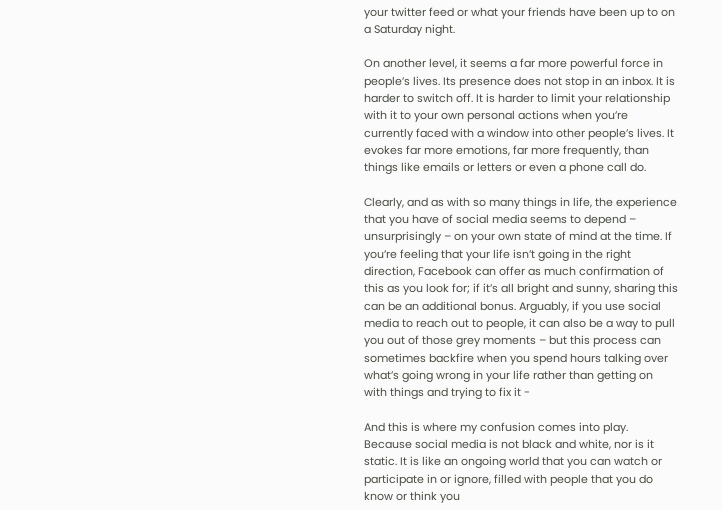your twitter feed or what your friends have been up to on a Saturday night.

On another level, it seems a far more powerful force in people’s lives. Its presence does not stop in an inbox. It is harder to switch off. It is harder to limit your relationship with it to your own personal actions when you’re currently faced with a window into other people’s lives. It evokes far more emotions, far more frequently, than things like emails or letters or even a phone call do.

Clearly, and as with so many things in life, the experience that you have of social media seems to depend – unsurprisingly – on your own state of mind at the time. If you’re feeling that your life isn’t going in the right direction, Facebook can offer as much confirmation of this as you look for; if it’s all bright and sunny, sharing this can be an additional bonus. Arguably, if you use social media to reach out to people, it can also be a way to pull you out of those grey moments – but this process can sometimes backfire when you spend hours talking over what’s going wrong in your life rather than getting on with things and trying to fix it -

And this is where my confusion comes into play. Because social media is not black and white, nor is it static. It is like an ongoing world that you can watch or participate in or ignore, filled with people that you do know or think you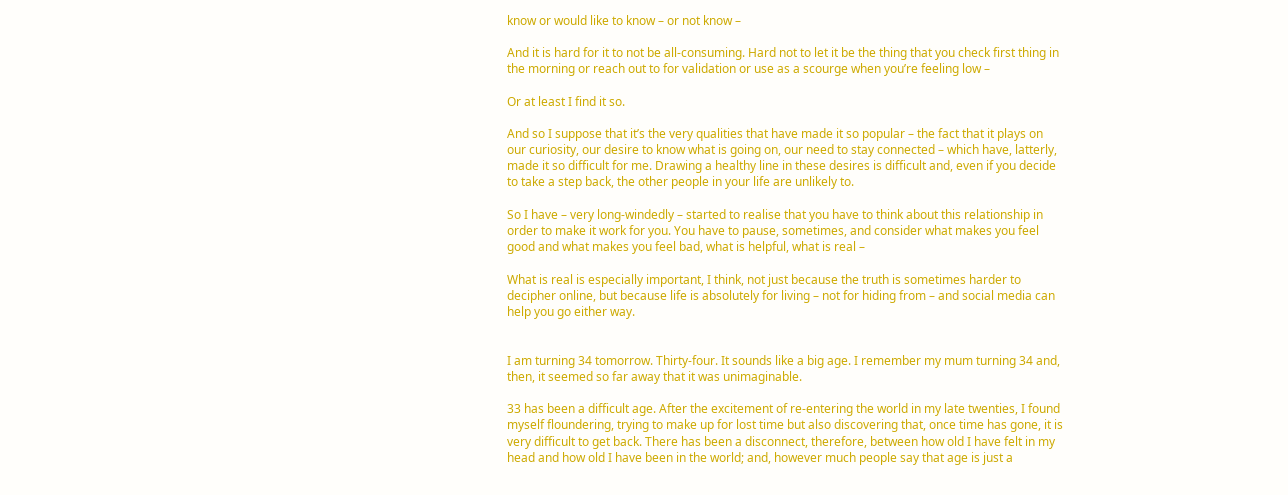know or would like to know – or not know –

And it is hard for it to not be all-consuming. Hard not to let it be the thing that you check first thing in the morning or reach out to for validation or use as a scourge when you’re feeling low –

Or at least I find it so.

And so I suppose that it’s the very qualities that have made it so popular – the fact that it plays on our curiosity, our desire to know what is going on, our need to stay connected – which have, latterly, made it so difficult for me. Drawing a healthy line in these desires is difficult and, even if you decide to take a step back, the other people in your life are unlikely to.

So I have – very long-windedly – started to realise that you have to think about this relationship in order to make it work for you. You have to pause, sometimes, and consider what makes you feel good and what makes you feel bad, what is helpful, what is real –

What is real is especially important, I think, not just because the truth is sometimes harder to decipher online, but because life is absolutely for living – not for hiding from – and social media can help you go either way.


I am turning 34 tomorrow. Thirty-four. It sounds like a big age. I remember my mum turning 34 and, then, it seemed so far away that it was unimaginable.

33 has been a difficult age. After the excitement of re-entering the world in my late twenties, I found myself floundering, trying to make up for lost time but also discovering that, once time has gone, it is very difficult to get back. There has been a disconnect, therefore, between how old I have felt in my head and how old I have been in the world; and, however much people say that age is just a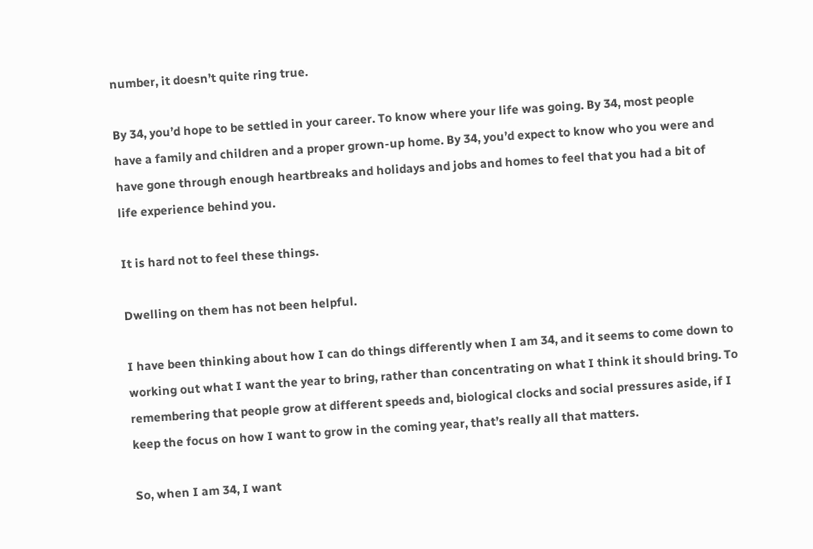number, it doesn’t quite ring true.

By 34, you’d hope to be settled in your career. To know where your life was going. By 34, most people have a family and children and a proper grown-up home. By 34, you’d expect to know who you were and have gone through enough heartbreaks and holidays and jobs and homes to feel that you had a bit of life experience behind you.

It is hard not to feel these things.

Dwelling on them has not been helpful.

I have been thinking about how I can do things differently when I am 34, and it seems to come down to working out what I want the year to bring, rather than concentrating on what I think it should bring. To remembering that people grow at different speeds and, biological clocks and social pressures aside, if I keep the focus on how I want to grow in the coming year, that’s really all that matters.

So, when I am 34, I want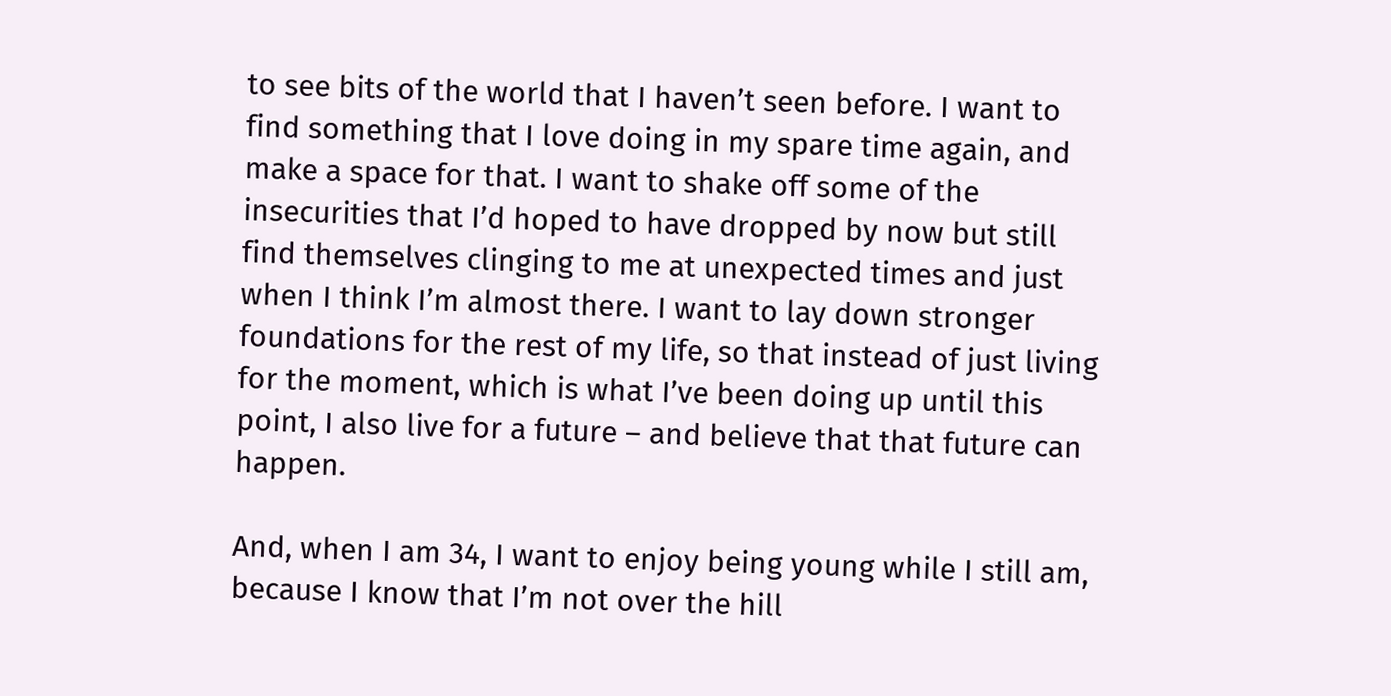to see bits of the world that I haven’t seen before. I want to find something that I love doing in my spare time again, and make a space for that. I want to shake off some of the insecurities that I’d hoped to have dropped by now but still find themselves clinging to me at unexpected times and just when I think I’m almost there. I want to lay down stronger foundations for the rest of my life, so that instead of just living for the moment, which is what I’ve been doing up until this point, I also live for a future – and believe that that future can happen.

And, when I am 34, I want to enjoy being young while I still am, because I know that I’m not over the hill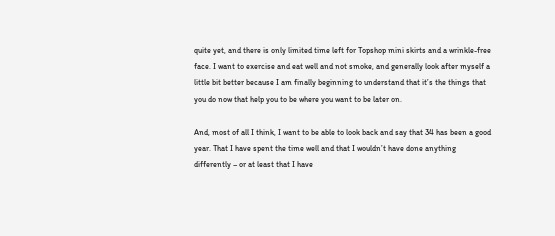quite yet, and there is only limited time left for Topshop mini skirts and a wrinkle-free face. I want to exercise and eat well and not smoke, and generally look after myself a little bit better because I am finally beginning to understand that it’s the things that you do now that help you to be where you want to be later on.

And, most of all I think, I want to be able to look back and say that 34 has been a good year. That I have spent the time well and that I wouldn’t have done anything differently – or at least that I have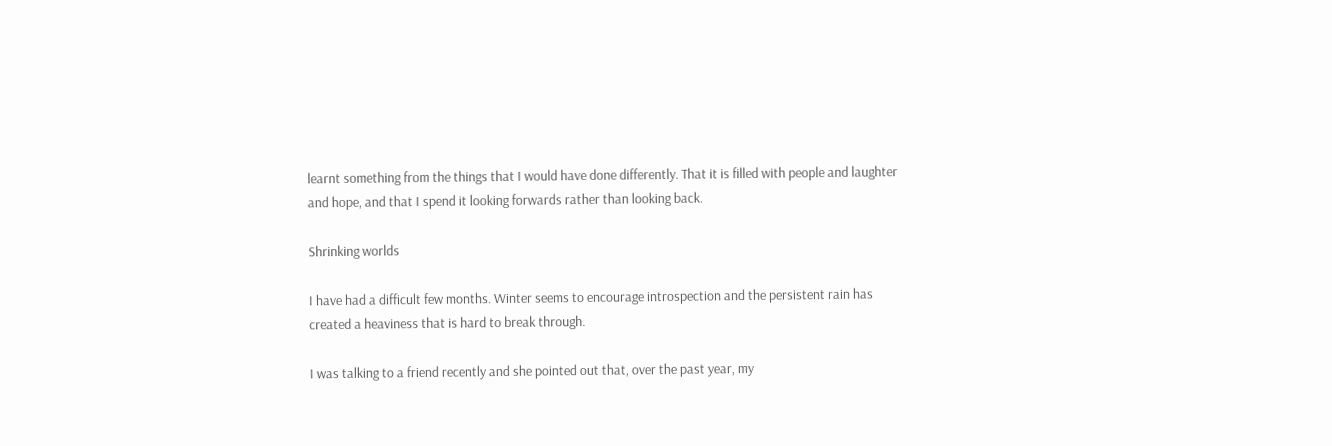learnt something from the things that I would have done differently. That it is filled with people and laughter and hope, and that I spend it looking forwards rather than looking back.

Shrinking worlds

I have had a difficult few months. Winter seems to encourage introspection and the persistent rain has created a heaviness that is hard to break through.

I was talking to a friend recently and she pointed out that, over the past year, my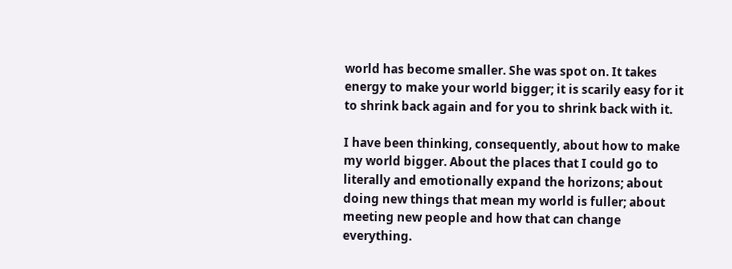world has become smaller. She was spot on. It takes energy to make your world bigger; it is scarily easy for it to shrink back again and for you to shrink back with it.

I have been thinking, consequently, about how to make my world bigger. About the places that I could go to literally and emotionally expand the horizons; about doing new things that mean my world is fuller; about meeting new people and how that can change everything.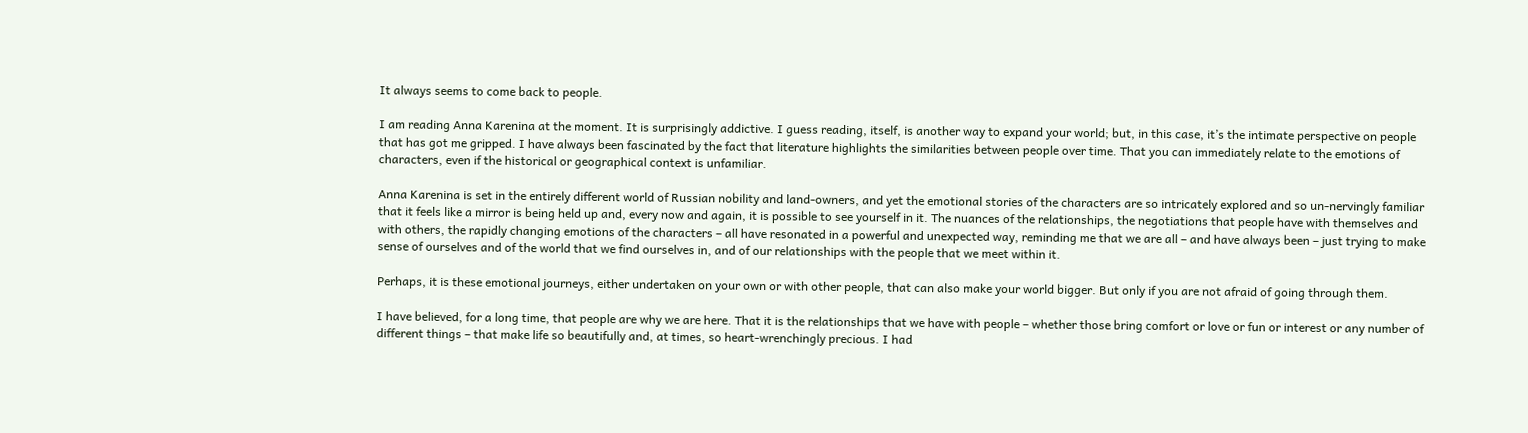It always seems to come back to people.

I am reading Anna Karenina at the moment. It is surprisingly addictive. I guess reading, itself, is another way to expand your world; but, in this case, it’s the intimate perspective on people that has got me gripped. I have always been fascinated by the fact that literature highlights the similarities between people over time. That you can immediately relate to the emotions of characters, even if the historical or geographical context is unfamiliar.

Anna Karenina is set in the entirely different world of Russian nobility and land-owners, and yet the emotional stories of the characters are so intricately explored and so un-nervingly familiar that it feels like a mirror is being held up and, every now and again, it is possible to see yourself in it. The nuances of the relationships, the negotiations that people have with themselves and with others, the rapidly changing emotions of the characters – all have resonated in a powerful and unexpected way, reminding me that we are all – and have always been – just trying to make sense of ourselves and of the world that we find ourselves in, and of our relationships with the people that we meet within it.

Perhaps, it is these emotional journeys, either undertaken on your own or with other people, that can also make your world bigger. But only if you are not afraid of going through them.

I have believed, for a long time, that people are why we are here. That it is the relationships that we have with people – whether those bring comfort or love or fun or interest or any number of different things – that make life so beautifully and, at times, so heart-wrenchingly precious. I had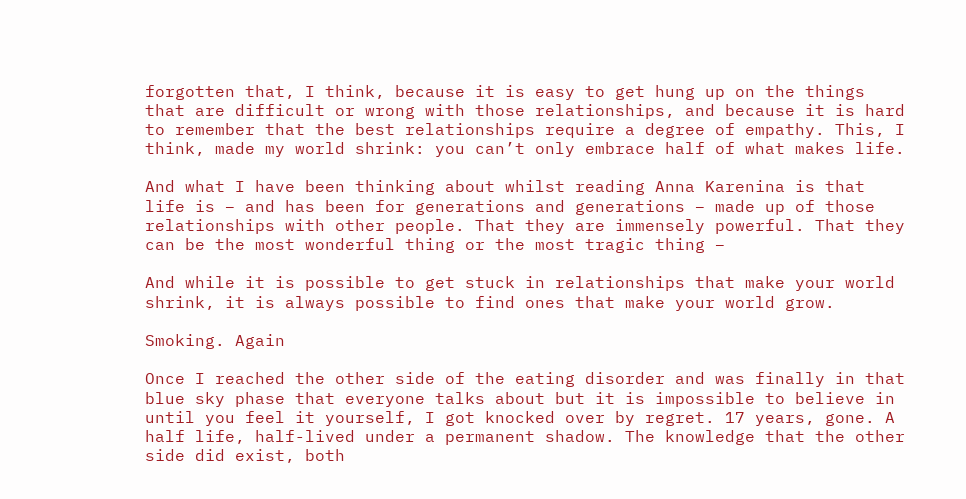forgotten that, I think, because it is easy to get hung up on the things that are difficult or wrong with those relationships, and because it is hard to remember that the best relationships require a degree of empathy. This, I think, made my world shrink: you can’t only embrace half of what makes life.

And what I have been thinking about whilst reading Anna Karenina is that life is – and has been for generations and generations – made up of those relationships with other people. That they are immensely powerful. That they can be the most wonderful thing or the most tragic thing –

And while it is possible to get stuck in relationships that make your world shrink, it is always possible to find ones that make your world grow.

Smoking. Again

Once I reached the other side of the eating disorder and was finally in that blue sky phase that everyone talks about but it is impossible to believe in until you feel it yourself, I got knocked over by regret. 17 years, gone. A half life, half-lived under a permanent shadow. The knowledge that the other side did exist, both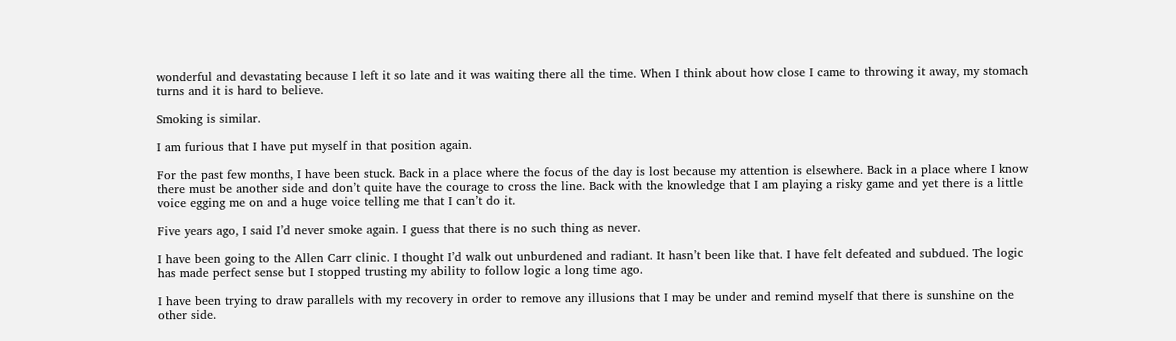wonderful and devastating because I left it so late and it was waiting there all the time. When I think about how close I came to throwing it away, my stomach turns and it is hard to believe.

Smoking is similar.

I am furious that I have put myself in that position again.

For the past few months, I have been stuck. Back in a place where the focus of the day is lost because my attention is elsewhere. Back in a place where I know there must be another side and don’t quite have the courage to cross the line. Back with the knowledge that I am playing a risky game and yet there is a little voice egging me on and a huge voice telling me that I can’t do it.

Five years ago, I said I’d never smoke again. I guess that there is no such thing as never.

I have been going to the Allen Carr clinic. I thought I’d walk out unburdened and radiant. It hasn’t been like that. I have felt defeated and subdued. The logic has made perfect sense but I stopped trusting my ability to follow logic a long time ago.

I have been trying to draw parallels with my recovery in order to remove any illusions that I may be under and remind myself that there is sunshine on the other side.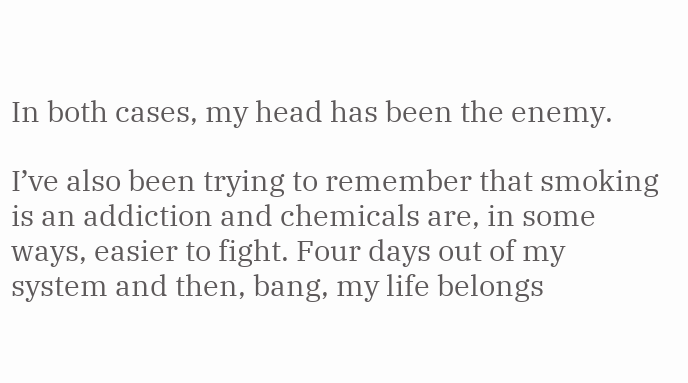In both cases, my head has been the enemy.

I’ve also been trying to remember that smoking is an addiction and chemicals are, in some ways, easier to fight. Four days out of my system and then, bang, my life belongs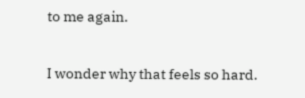to me again.

I wonder why that feels so hard.